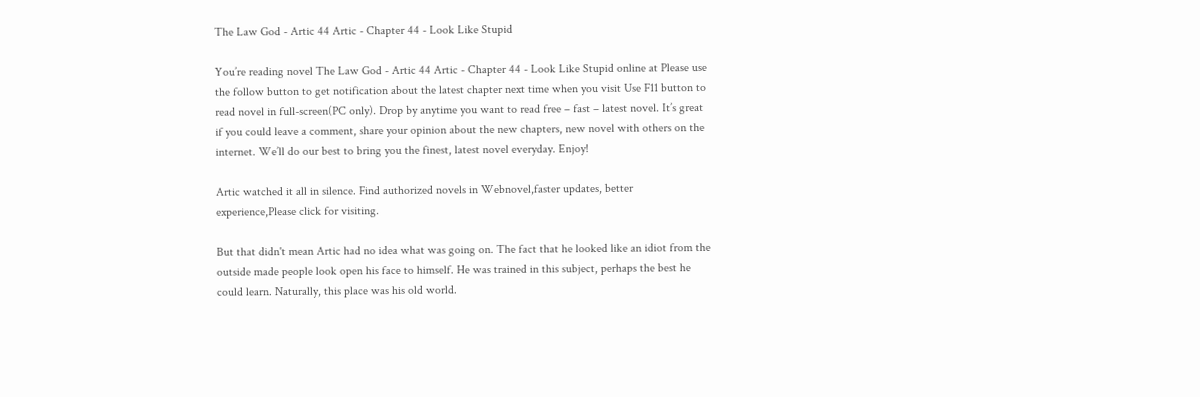The Law God - Artic 44 Artic - Chapter 44 - Look Like Stupid

You’re reading novel The Law God - Artic 44 Artic - Chapter 44 - Look Like Stupid online at Please use the follow button to get notification about the latest chapter next time when you visit Use F11 button to read novel in full-screen(PC only). Drop by anytime you want to read free – fast – latest novel. It’s great if you could leave a comment, share your opinion about the new chapters, new novel with others on the internet. We’ll do our best to bring you the finest, latest novel everyday. Enjoy!

Artic watched it all in silence. Find authorized novels in Webnovel,faster updates, better experience,Please click for visiting.

But that didn't mean Artic had no idea what was going on. The fact that he looked like an idiot from the outside made people look open his face to himself. He was trained in this subject, perhaps the best he could learn. Naturally, this place was his old world.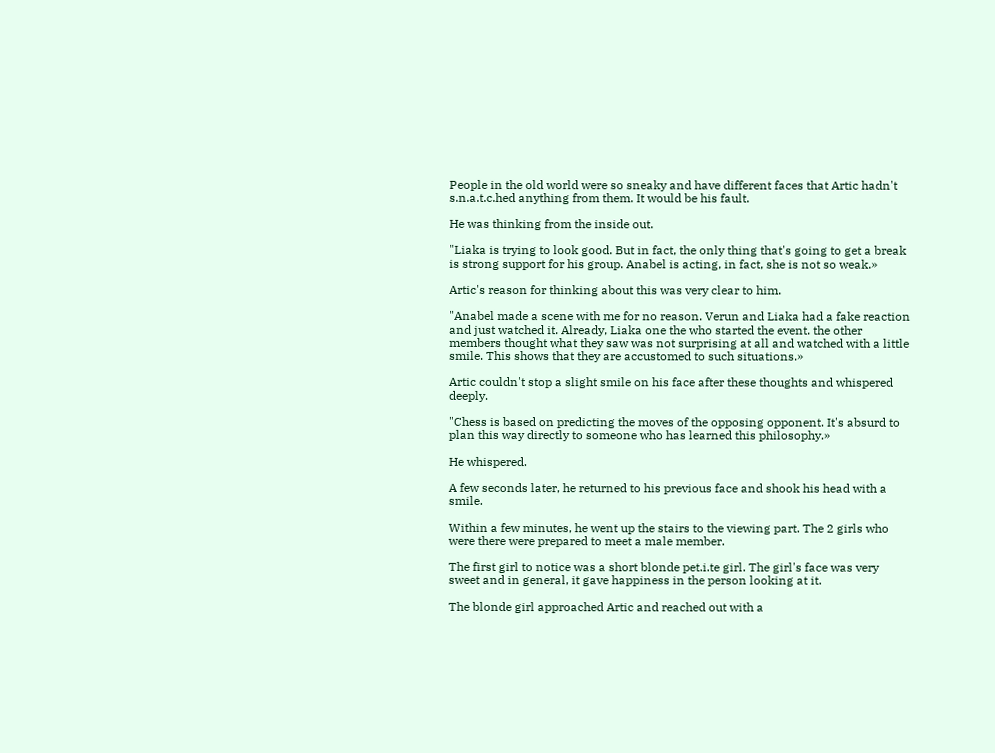People in the old world were so sneaky and have different faces that Artic hadn't s.n.a.t.c.hed anything from them. It would be his fault.

He was thinking from the inside out.

"Liaka is trying to look good. But in fact, the only thing that's going to get a break is strong support for his group. Anabel is acting, in fact, she is not so weak.»

Artic's reason for thinking about this was very clear to him.

"Anabel made a scene with me for no reason. Verun and Liaka had a fake reaction and just watched it. Already, Liaka one the who started the event. the other members thought what they saw was not surprising at all and watched with a little smile. This shows that they are accustomed to such situations.»

Artic couldn't stop a slight smile on his face after these thoughts and whispered deeply.

"Chess is based on predicting the moves of the opposing opponent. It's absurd to plan this way directly to someone who has learned this philosophy.»

He whispered.

A few seconds later, he returned to his previous face and shook his head with a smile.

Within a few minutes, he went up the stairs to the viewing part. The 2 girls who were there were prepared to meet a male member.

The first girl to notice was a short blonde pet.i.te girl. The girl's face was very sweet and in general, it gave happiness in the person looking at it.

The blonde girl approached Artic and reached out with a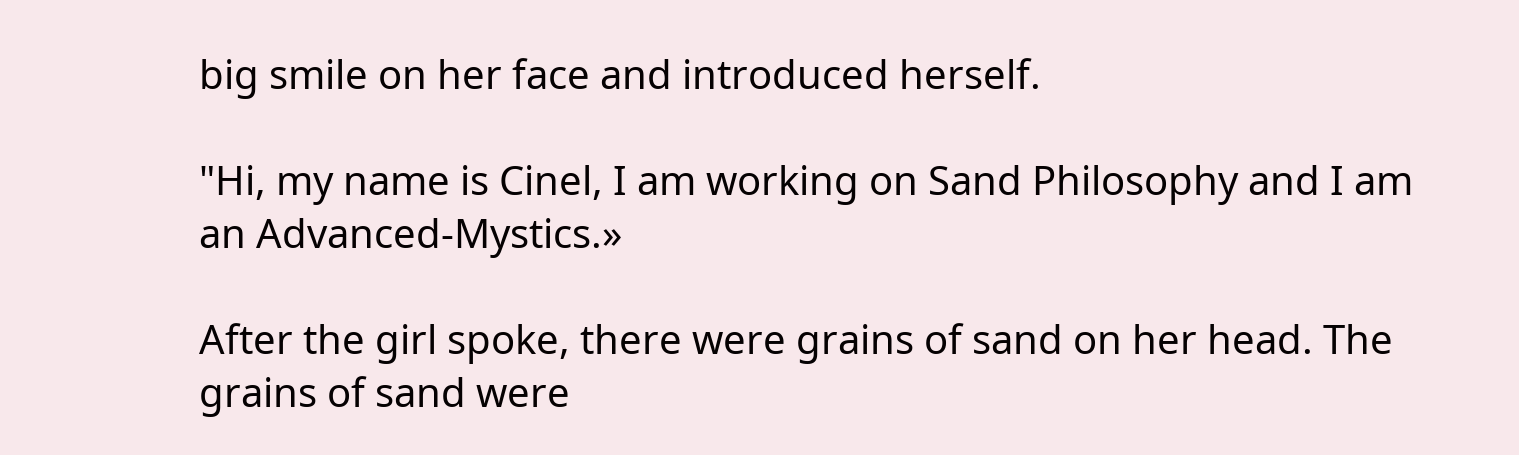big smile on her face and introduced herself.

"Hi, my name is Cinel, I am working on Sand Philosophy and I am an Advanced-Mystics.»

After the girl spoke, there were grains of sand on her head. The grains of sand were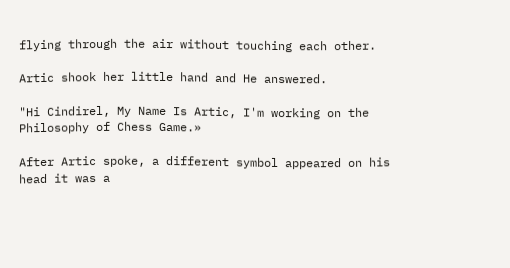flying through the air without touching each other.

Artic shook her little hand and He answered.

"Hi Cindirel, My Name Is Artic, I'm working on the Philosophy of Chess Game.»

After Artic spoke, a different symbol appeared on his head it was a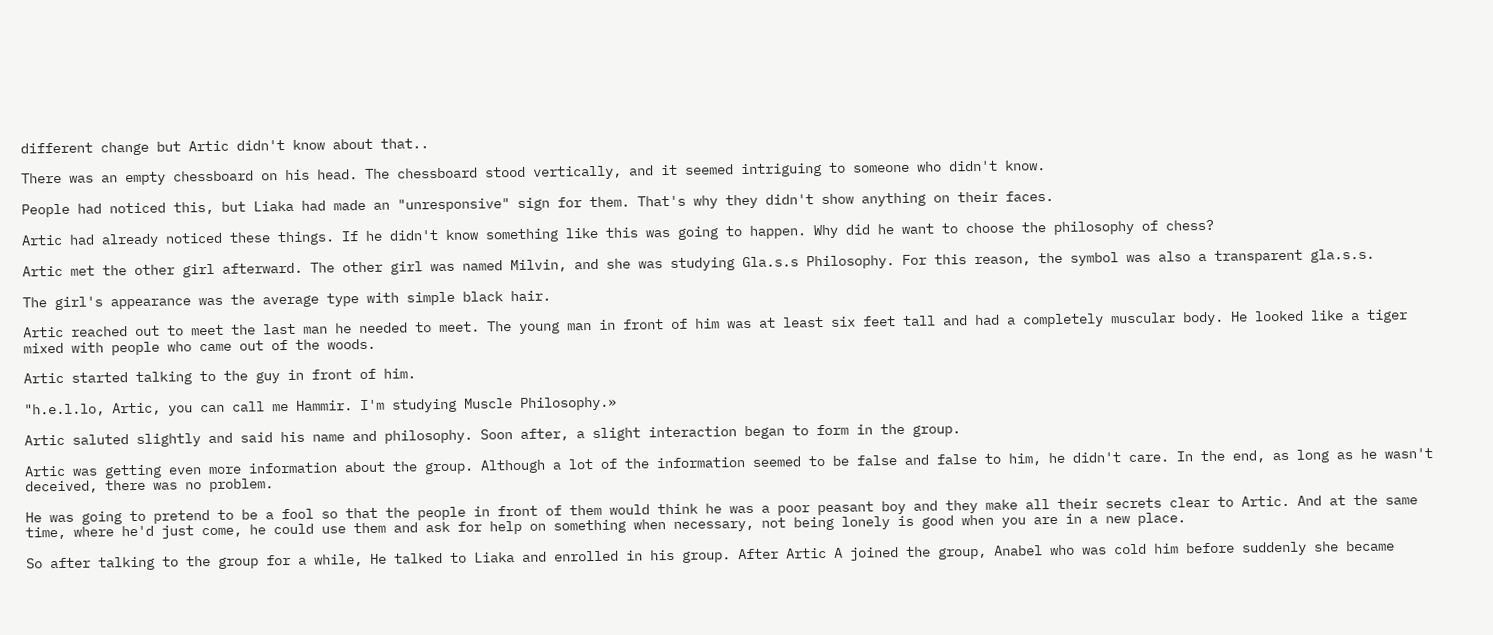different change but Artic didn't know about that..

There was an empty chessboard on his head. The chessboard stood vertically, and it seemed intriguing to someone who didn't know.

People had noticed this, but Liaka had made an "unresponsive" sign for them. That's why they didn't show anything on their faces.

Artic had already noticed these things. If he didn't know something like this was going to happen. Why did he want to choose the philosophy of chess?

Artic met the other girl afterward. The other girl was named Milvin, and she was studying Gla.s.s Philosophy. For this reason, the symbol was also a transparent gla.s.s.

The girl's appearance was the average type with simple black hair.

Artic reached out to meet the last man he needed to meet. The young man in front of him was at least six feet tall and had a completely muscular body. He looked like a tiger mixed with people who came out of the woods.

Artic started talking to the guy in front of him.

"h.e.l.lo, Artic, you can call me Hammir. I'm studying Muscle Philosophy.»

Artic saluted slightly and said his name and philosophy. Soon after, a slight interaction began to form in the group.

Artic was getting even more information about the group. Although a lot of the information seemed to be false and false to him, he didn't care. In the end, as long as he wasn't deceived, there was no problem.

He was going to pretend to be a fool so that the people in front of them would think he was a poor peasant boy and they make all their secrets clear to Artic. And at the same time, where he'd just come, he could use them and ask for help on something when necessary, not being lonely is good when you are in a new place.

So after talking to the group for a while, He talked to Liaka and enrolled in his group. After Artic A joined the group, Anabel who was cold him before suddenly she became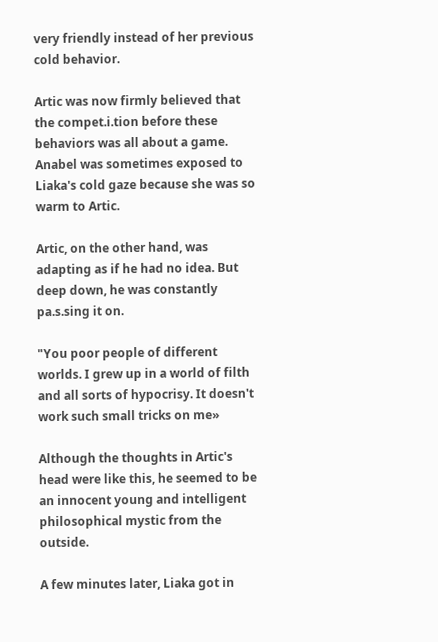very friendly instead of her previous cold behavior.

Artic was now firmly believed that the compet.i.tion before these behaviors was all about a game. Anabel was sometimes exposed to Liaka's cold gaze because she was so warm to Artic.

Artic, on the other hand, was adapting as if he had no idea. But deep down, he was constantly pa.s.sing it on.

"You poor people of different worlds. I grew up in a world of filth and all sorts of hypocrisy. It doesn't work such small tricks on me»

Although the thoughts in Artic's head were like this, he seemed to be an innocent young and intelligent philosophical mystic from the outside.

A few minutes later, Liaka got in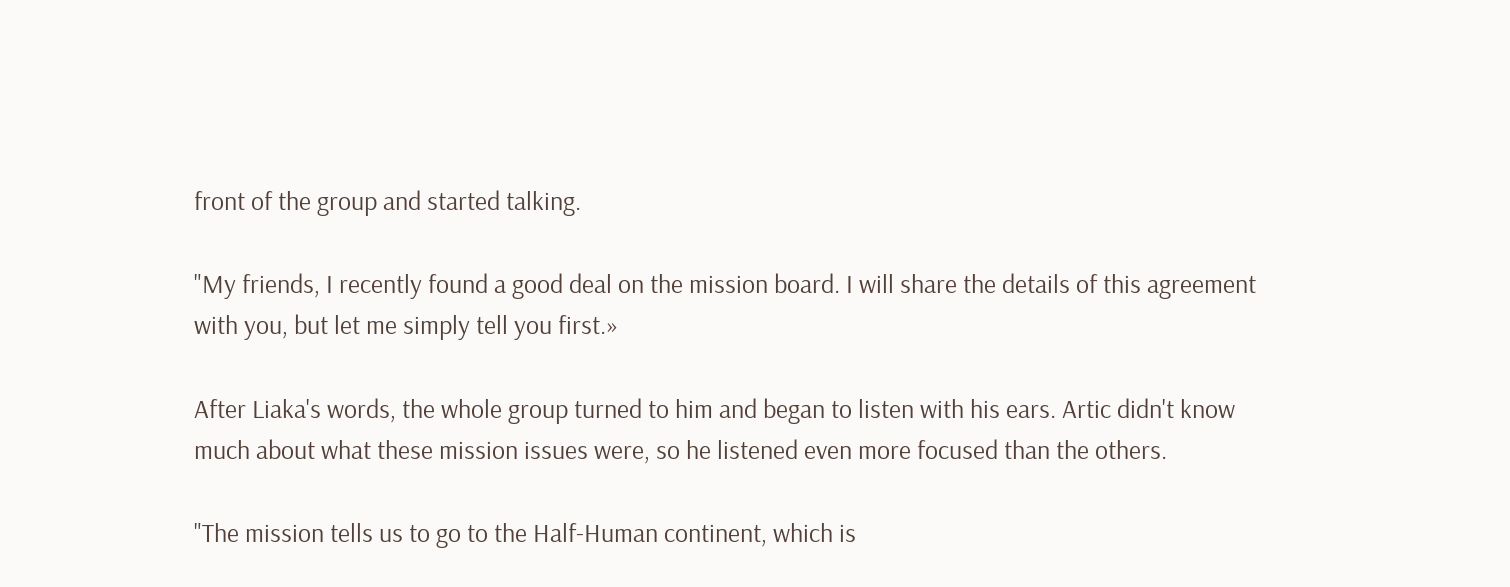front of the group and started talking.

"My friends, I recently found a good deal on the mission board. I will share the details of this agreement with you, but let me simply tell you first.»

After Liaka's words, the whole group turned to him and began to listen with his ears. Artic didn't know much about what these mission issues were, so he listened even more focused than the others.

"The mission tells us to go to the Half-Human continent, which is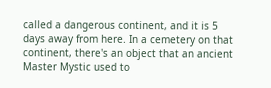called a dangerous continent, and it is 5 days away from here. In a cemetery on that continent, there's an object that an ancient Master Mystic used to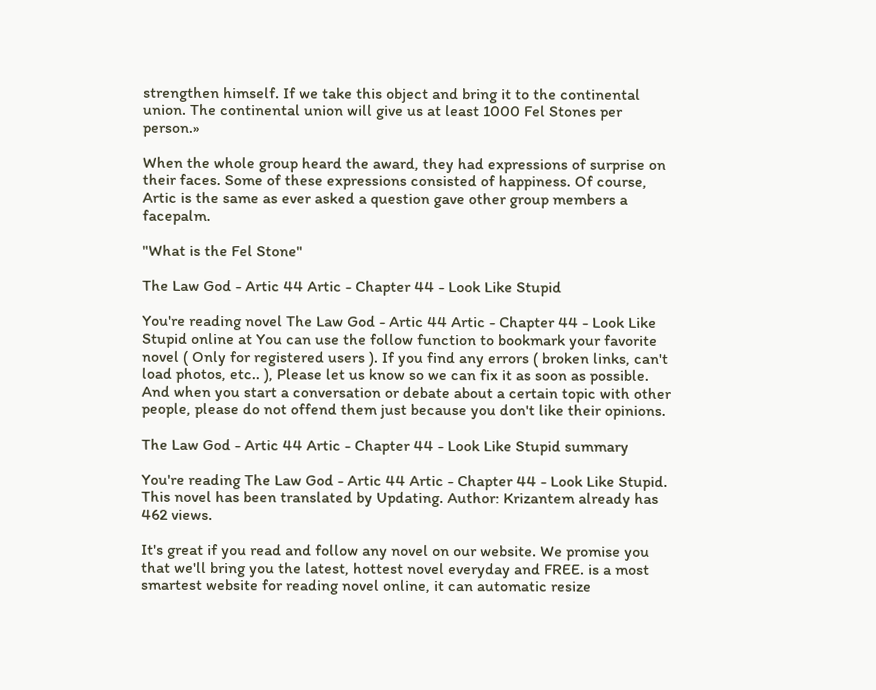strengthen himself. If we take this object and bring it to the continental union. The continental union will give us at least 1000 Fel Stones per person.»

When the whole group heard the award, they had expressions of surprise on their faces. Some of these expressions consisted of happiness. Of course, Artic is the same as ever asked a question gave other group members a facepalm.

"What is the Fel Stone"

The Law God - Artic 44 Artic - Chapter 44 - Look Like Stupid

You're reading novel The Law God - Artic 44 Artic - Chapter 44 - Look Like Stupid online at You can use the follow function to bookmark your favorite novel ( Only for registered users ). If you find any errors ( broken links, can't load photos, etc.. ), Please let us know so we can fix it as soon as possible. And when you start a conversation or debate about a certain topic with other people, please do not offend them just because you don't like their opinions.

The Law God - Artic 44 Artic - Chapter 44 - Look Like Stupid summary

You're reading The Law God - Artic 44 Artic - Chapter 44 - Look Like Stupid. This novel has been translated by Updating. Author: Krizantem already has 462 views.

It's great if you read and follow any novel on our website. We promise you that we'll bring you the latest, hottest novel everyday and FREE. is a most smartest website for reading novel online, it can automatic resize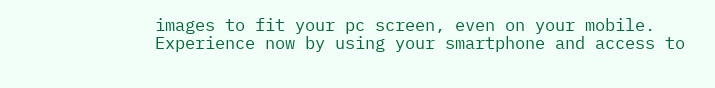images to fit your pc screen, even on your mobile. Experience now by using your smartphone and access to